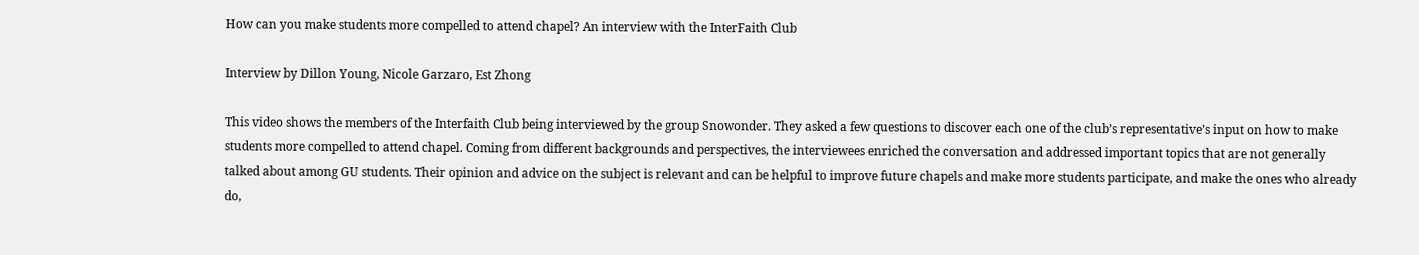How can you make students more compelled to attend chapel? An interview with the InterFaith Club

Interview by Dillon Young, Nicole Garzaro, Est Zhong

This video shows the members of the Interfaith Club being interviewed by the group Snowonder. They asked a few questions to discover each one of the club’s representative’s input on how to make students more compelled to attend chapel. Coming from different backgrounds and perspectives, the interviewees enriched the conversation and addressed important topics that are not generally talked about among GU students. Their opinion and advice on the subject is relevant and can be helpful to improve future chapels and make more students participate, and make the ones who already do,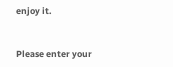enjoy it.


Please enter your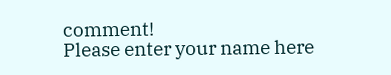comment!
Please enter your name here